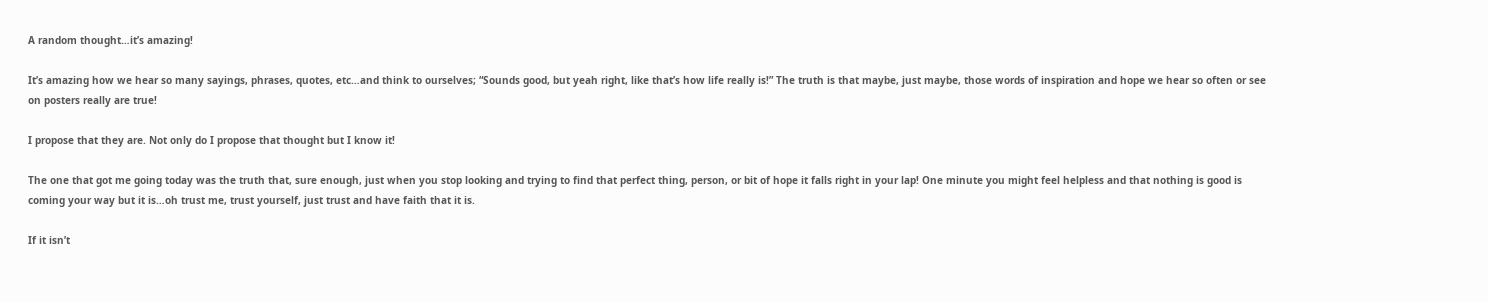A random thought…it’s amazing!

It’s amazing how we hear so many sayings, phrases, quotes, etc…and think to ourselves; “Sounds good, but yeah right, like that’s how life really is!” The truth is that maybe, just maybe, those words of inspiration and hope we hear so often or see on posters really are true!

I propose that they are. Not only do I propose that thought but I know it!

The one that got me going today was the truth that, sure enough, just when you stop looking and trying to find that perfect thing, person, or bit of hope it falls right in your lap! One minute you might feel helpless and that nothing is good is coming your way but it is…oh trust me, trust yourself, just trust and have faith that it is.

If it isn’t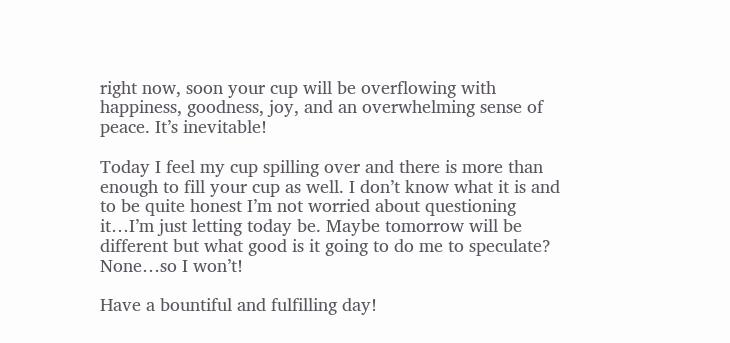right now, soon your cup will be overflowing with happiness, goodness, joy, and an overwhelming sense of peace. It’s inevitable!

Today I feel my cup spilling over and there is more than enough to fill your cup as well. I don’t know what it is and to be quite honest I’m not worried about questioning it…I’m just letting today be. Maybe tomorrow will be different but what good is it going to do me to speculate? None…so I won’t!

Have a bountiful and fulfilling day!